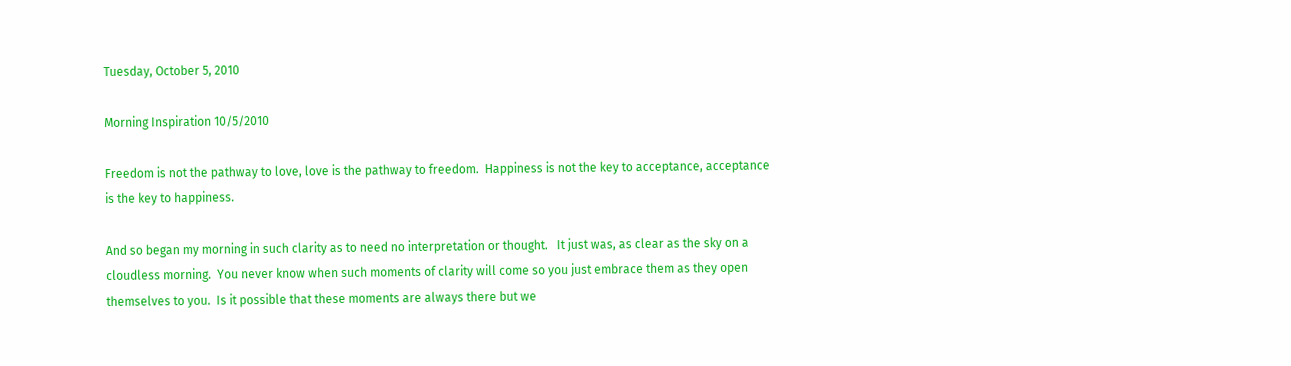Tuesday, October 5, 2010

Morning Inspiration 10/5/2010

Freedom is not the pathway to love, love is the pathway to freedom.  Happiness is not the key to acceptance, acceptance is the key to happiness.

And so began my morning in such clarity as to need no interpretation or thought.   It just was, as clear as the sky on a cloudless morning.  You never know when such moments of clarity will come so you just embrace them as they open themselves to you.  Is it possible that these moments are always there but we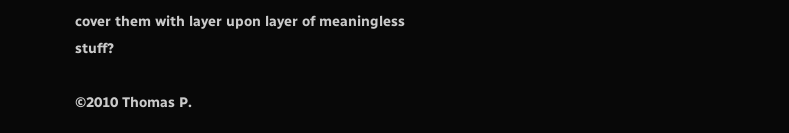cover them with layer upon layer of meaningless stuff?

©2010 Thomas P.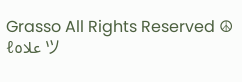Grasso All Rights Reserved ☮ ℓعلا٥ ツ